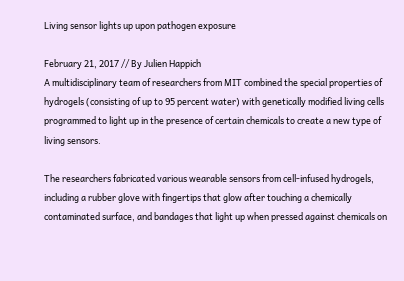Living sensor lights up upon pathogen exposure

February 21, 2017 // By Julien Happich
A multidisciplinary team of researchers from MIT combined the special properties of hydrogels (consisting of up to 95 percent water) with genetically modified living cells programmed to light up in the presence of certain chemicals to create a new type of living sensors.

The researchers fabricated various wearable sensors from cell-infused hydrogels, including a rubber glove with fingertips that glow after touching a chemically contaminated surface, and bandages that light up when pressed against chemicals on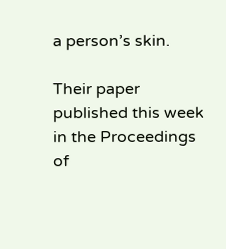a person’s skin.

Their paper published this week in the Proceedings of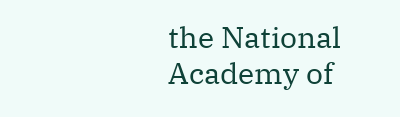the National Academy of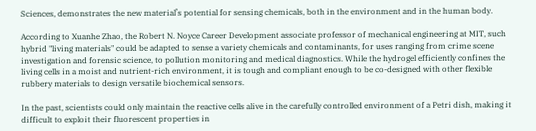Sciences, demonstrates the new material’s potential for sensing chemicals, both in the environment and in the human body.

According to Xuanhe Zhao, the Robert N. Noyce Career Development associate professor of mechanical engineering at MIT, such hybrid "living materials" could be adapted to sense a variety chemicals and contaminants, for uses ranging from crime scene investigation and forensic science, to pollution monitoring and medical diagnostics. While the hydrogel efficiently confines the living cells in a moist and nutrient-rich environment, it is tough and compliant enough to be co-designed with other flexible rubbery materials to design versatile biochemical sensors.

In the past, scientists could only maintain the reactive cells alive in the carefully controlled environment of a Petri dish, making it difficult to exploit their fluorescent properties in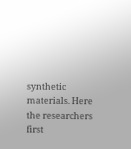synthetic materials. Here the researchers first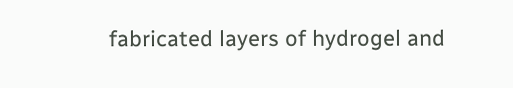fabricated layers of hydrogel and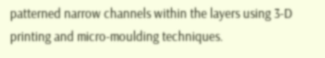patterned narrow channels within the layers using 3-D printing and micro-moulding techniques.